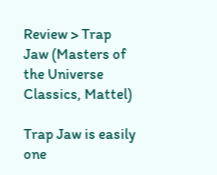Review > Trap Jaw (Masters of the Universe Classics, Mattel)

Trap Jaw is easily one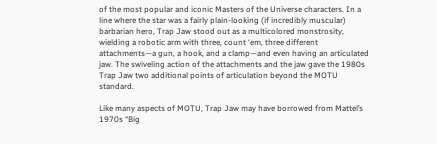of the most popular and iconic Masters of the Universe characters. In a line where the star was a fairly plain-looking (if incredibly muscular) barbarian hero, Trap Jaw stood out as a multicolored monstrosity, wielding a robotic arm with three, count ‘em, three different attachments—a gun, a hook, and a clamp—and even having an articulated jaw. The swiveling action of the attachments and the jaw gave the 1980s Trap Jaw two additional points of articulation beyond the MOTU standard.

Like many aspects of MOTU, Trap Jaw may have borrowed from Mattel’s 1970s “Big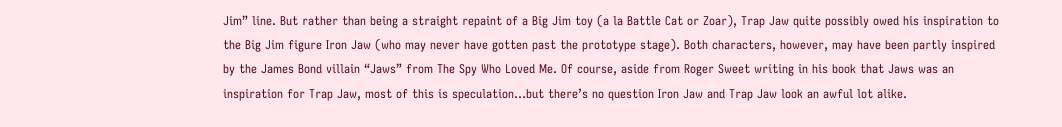Jim” line. But rather than being a straight repaint of a Big Jim toy (a la Battle Cat or Zoar), Trap Jaw quite possibly owed his inspiration to the Big Jim figure Iron Jaw (who may never have gotten past the prototype stage). Both characters, however, may have been partly inspired by the James Bond villain “Jaws” from The Spy Who Loved Me. Of course, aside from Roger Sweet writing in his book that Jaws was an inspiration for Trap Jaw, most of this is speculation…but there’s no question Iron Jaw and Trap Jaw look an awful lot alike.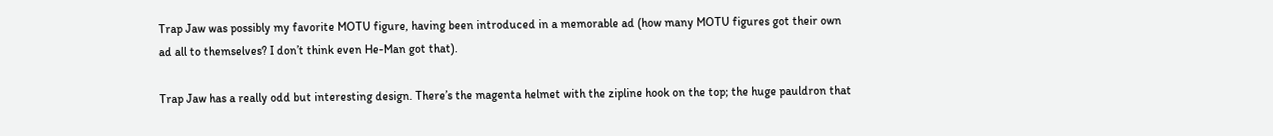Trap Jaw was possibly my favorite MOTU figure, having been introduced in a memorable ad (how many MOTU figures got their own ad all to themselves? I don’t think even He-Man got that).

Trap Jaw has a really odd but interesting design. There’s the magenta helmet with the zipline hook on the top; the huge pauldron that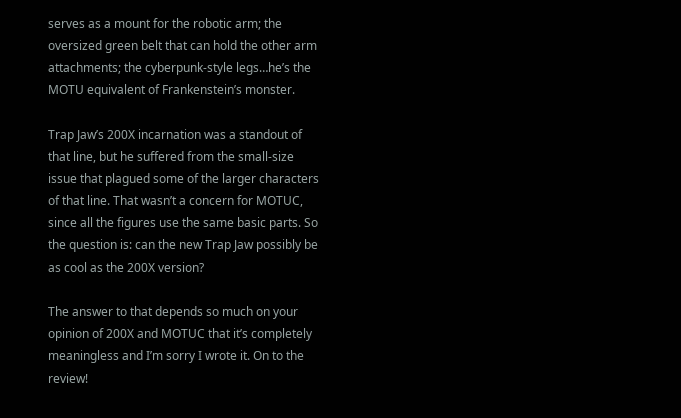serves as a mount for the robotic arm; the oversized green belt that can hold the other arm attachments; the cyberpunk-style legs…he’s the MOTU equivalent of Frankenstein’s monster.

Trap Jaw’s 200X incarnation was a standout of that line, but he suffered from the small-size issue that plagued some of the larger characters of that line. That wasn’t a concern for MOTUC, since all the figures use the same basic parts. So the question is: can the new Trap Jaw possibly be as cool as the 200X version?

The answer to that depends so much on your opinion of 200X and MOTUC that it’s completely meaningless and I’m sorry I wrote it. On to the review!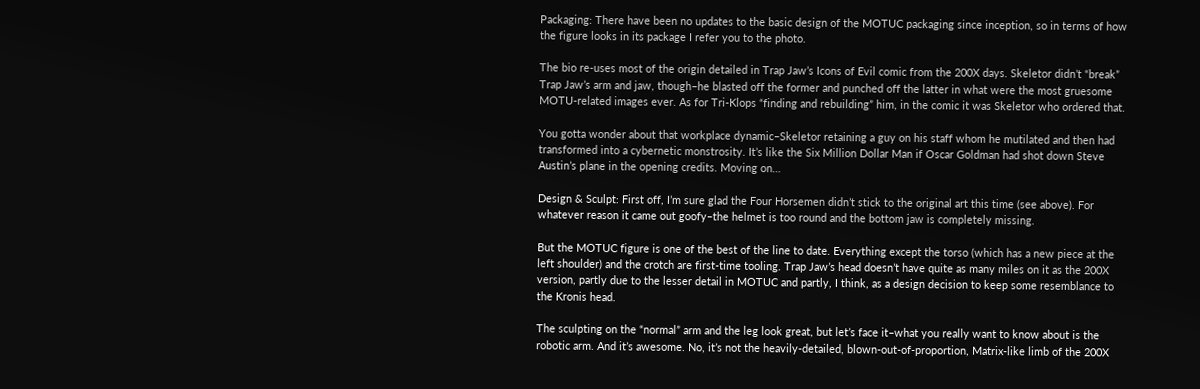Packaging: There have been no updates to the basic design of the MOTUC packaging since inception, so in terms of how the figure looks in its package I refer you to the photo.

The bio re-uses most of the origin detailed in Trap Jaw’s Icons of Evil comic from the 200X days. Skeletor didn’t “break” Trap Jaw’s arm and jaw, though–he blasted off the former and punched off the latter in what were the most gruesome MOTU-related images ever. As for Tri-Klops “finding and rebuilding” him, in the comic it was Skeletor who ordered that.

You gotta wonder about that workplace dynamic–Skeletor retaining a guy on his staff whom he mutilated and then had transformed into a cybernetic monstrosity. It’s like the Six Million Dollar Man if Oscar Goldman had shot down Steve Austin’s plane in the opening credits. Moving on…

Design & Sculpt: First off, I’m sure glad the Four Horsemen didn’t stick to the original art this time (see above). For whatever reason it came out goofy–the helmet is too round and the bottom jaw is completely missing.

But the MOTUC figure is one of the best of the line to date. Everything except the torso (which has a new piece at the left shoulder) and the crotch are first-time tooling. Trap Jaw’s head doesn’t have quite as many miles on it as the 200X version, partly due to the lesser detail in MOTUC and partly, I think, as a design decision to keep some resemblance to the Kronis head.

The sculpting on the “normal” arm and the leg look great, but let’s face it–what you really want to know about is the robotic arm. And it’s awesome. No, it’s not the heavily-detailed, blown-out-of-proportion, Matrix-like limb of the 200X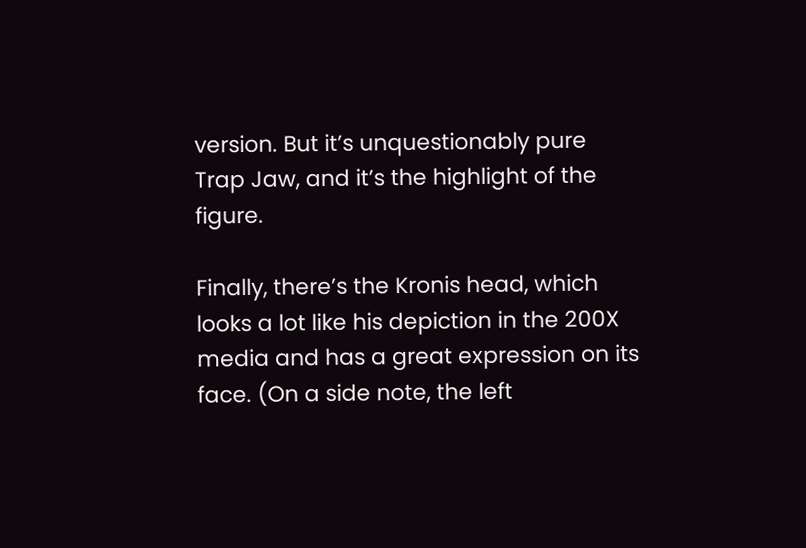version. But it’s unquestionably pure Trap Jaw, and it’s the highlight of the figure.

Finally, there’s the Kronis head, which looks a lot like his depiction in the 200X media and has a great expression on its face. (On a side note, the left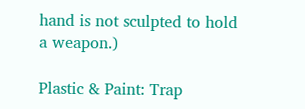hand is not sculpted to hold a weapon.)

Plastic & Paint: Trap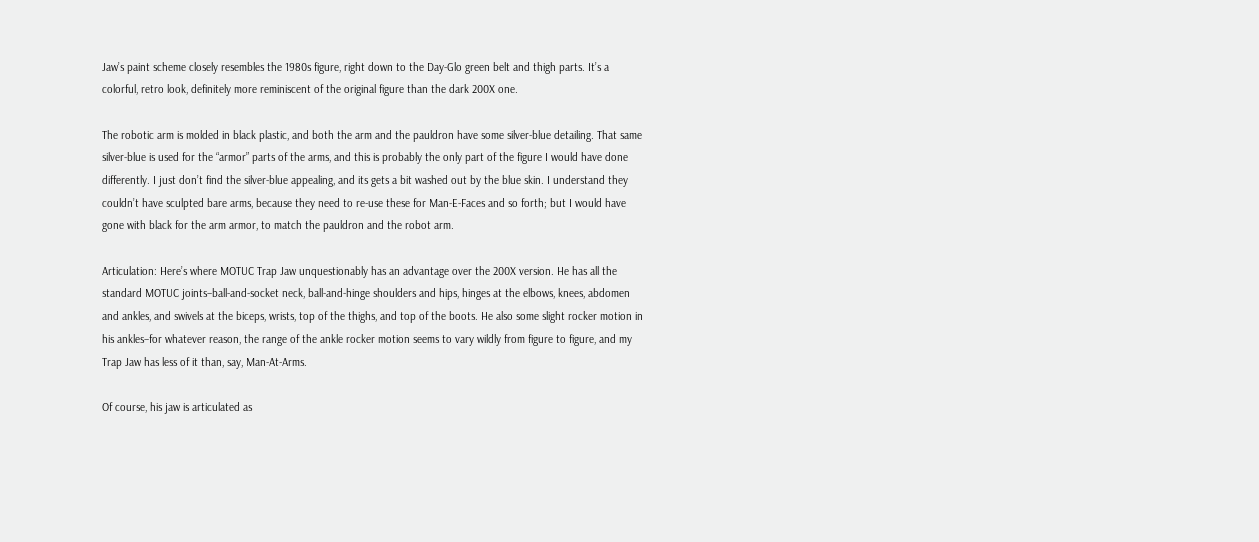Jaw’s paint scheme closely resembles the 1980s figure, right down to the Day-Glo green belt and thigh parts. It’s a colorful, retro look, definitely more reminiscent of the original figure than the dark 200X one.

The robotic arm is molded in black plastic, and both the arm and the pauldron have some silver-blue detailing. That same silver-blue is used for the “armor” parts of the arms, and this is probably the only part of the figure I would have done differently. I just don’t find the silver-blue appealing, and its gets a bit washed out by the blue skin. I understand they couldn’t have sculpted bare arms, because they need to re-use these for Man-E-Faces and so forth; but I would have gone with black for the arm armor, to match the pauldron and the robot arm.

Articulation: Here’s where MOTUC Trap Jaw unquestionably has an advantage over the 200X version. He has all the standard MOTUC joints–ball-and-socket neck, ball-and-hinge shoulders and hips, hinges at the elbows, knees, abdomen and ankles, and swivels at the biceps, wrists, top of the thighs, and top of the boots. He also some slight rocker motion in his ankles–for whatever reason, the range of the ankle rocker motion seems to vary wildly from figure to figure, and my Trap Jaw has less of it than, say, Man-At-Arms.

Of course, his jaw is articulated as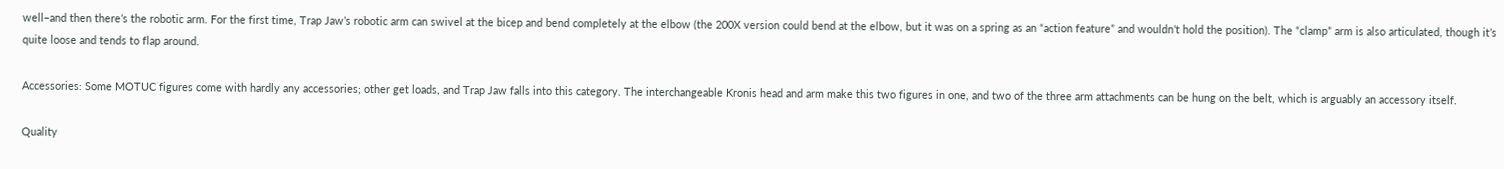well–and then there’s the robotic arm. For the first time, Trap Jaw’s robotic arm can swivel at the bicep and bend completely at the elbow (the 200X version could bend at the elbow, but it was on a spring as an “action feature” and wouldn’t hold the position). The “clamp” arm is also articulated, though it’s quite loose and tends to flap around.

Accessories: Some MOTUC figures come with hardly any accessories; other get loads, and Trap Jaw falls into this category. The interchangeable Kronis head and arm make this two figures in one, and two of the three arm attachments can be hung on the belt, which is arguably an accessory itself.

Quality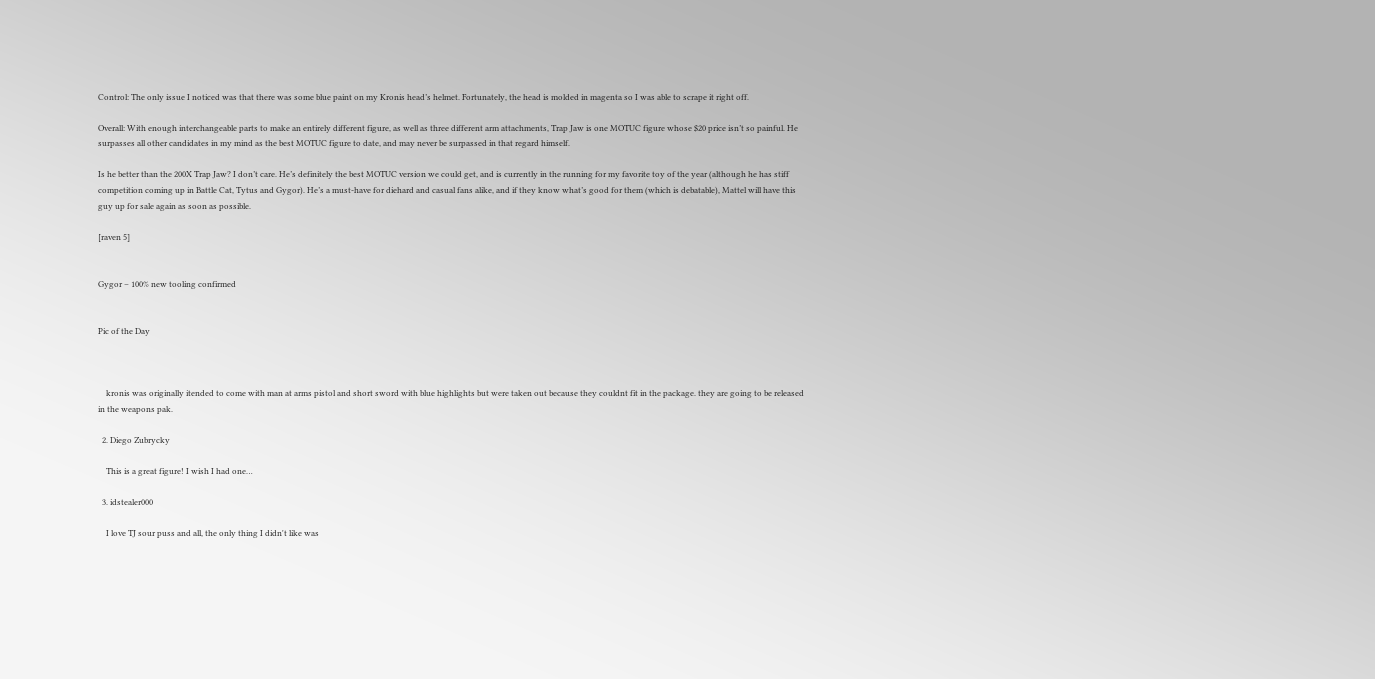Control: The only issue I noticed was that there was some blue paint on my Kronis head’s helmet. Fortunately, the head is molded in magenta so I was able to scrape it right off.

Overall: With enough interchangeable parts to make an entirely different figure, as well as three different arm attachments, Trap Jaw is one MOTUC figure whose $20 price isn’t so painful. He surpasses all other candidates in my mind as the best MOTUC figure to date, and may never be surpassed in that regard himself.

Is he better than the 200X Trap Jaw? I don’t care. He’s definitely the best MOTUC version we could get, and is currently in the running for my favorite toy of the year (although he has stiff competition coming up in Battle Cat, Tytus and Gygor). He’s a must-have for diehard and casual fans alike, and if they know what’s good for them (which is debatable), Mattel will have this guy up for sale again as soon as possible.

[raven 5]


Gygor – 100% new tooling confirmed


Pic of the Day



    kronis was originally itended to come with man at arms pistol and short sword with blue highlights but were taken out because they couldnt fit in the package. they are going to be released in the weapons pak.

  2. Diego Zubrycky

    This is a great figure! I wish I had one…

  3. idstealer000

    I love TJ sour puss and all, the only thing I didn't like was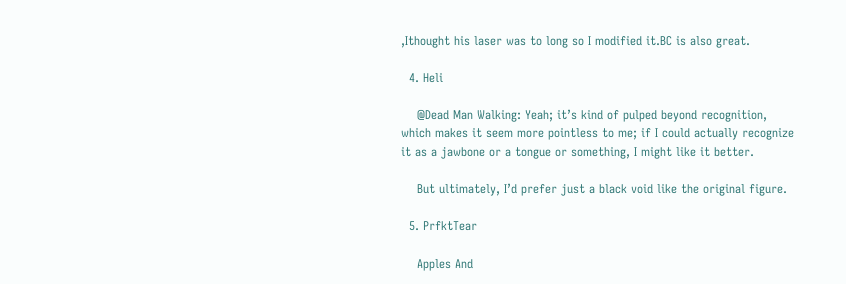,Ithought his laser was to long so I modified it.BC is also great.

  4. Heli

    @Dead Man Walking: Yeah; it’s kind of pulped beyond recognition, which makes it seem more pointless to me; if I could actually recognize it as a jawbone or a tongue or something, I might like it better.

    But ultimately, I’d prefer just a black void like the original figure.

  5. PrfktTear

    Apples And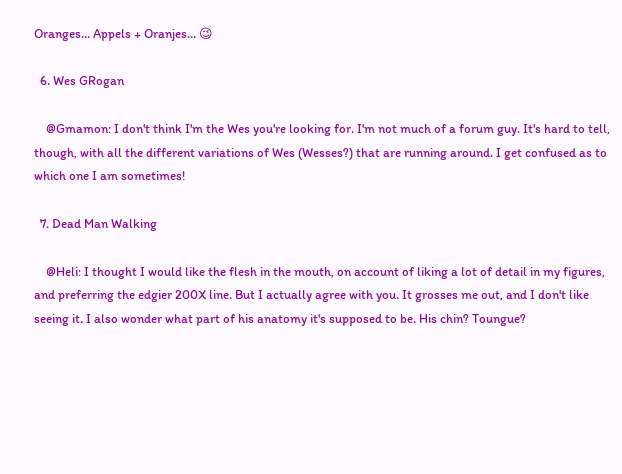Oranges… Appels + Oranjes… 😉

  6. Wes GRogan

    @Gmamon: I don't think I'm the Wes you're looking for. I'm not much of a forum guy. It's hard to tell, though, with all the different variations of Wes (Wesses?) that are running around. I get confused as to which one I am sometimes!

  7. Dead Man Walking

    @Heli: I thought I would like the flesh in the mouth, on account of liking a lot of detail in my figures, and preferring the edgier 200X line. But I actually agree with you. It grosses me out, and I don't like seeing it. I also wonder what part of his anatomy it's supposed to be. His chin? Toungue?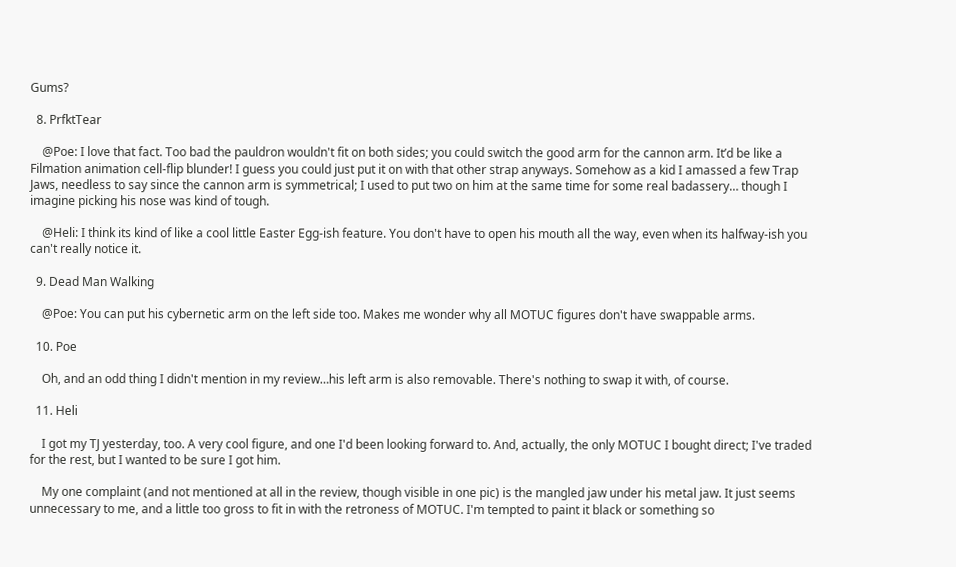Gums?

  8. PrfktTear

    @Poe: I love that fact. Too bad the pauldron wouldn't fit on both sides; you could switch the good arm for the cannon arm. It’d be like a Filmation animation cell-flip blunder! I guess you could just put it on with that other strap anyways. Somehow as a kid I amassed a few Trap Jaws, needless to say since the cannon arm is symmetrical; I used to put two on him at the same time for some real badassery… though I imagine picking his nose was kind of tough.

    @Heli: I think its kind of like a cool little Easter Egg-ish feature. You don't have to open his mouth all the way, even when its halfway-ish you can't really notice it.

  9. Dead Man Walking

    @Poe: You can put his cybernetic arm on the left side too. Makes me wonder why all MOTUC figures don't have swappable arms.

  10. Poe

    Oh, and an odd thing I didn't mention in my review…his left arm is also removable. There's nothing to swap it with, of course.

  11. Heli

    I got my TJ yesterday, too. A very cool figure, and one I'd been looking forward to. And, actually, the only MOTUC I bought direct; I've traded for the rest, but I wanted to be sure I got him.

    My one complaint (and not mentioned at all in the review, though visible in one pic) is the mangled jaw under his metal jaw. It just seems unnecessary to me, and a little too gross to fit in with the retroness of MOTUC. I'm tempted to paint it black or something so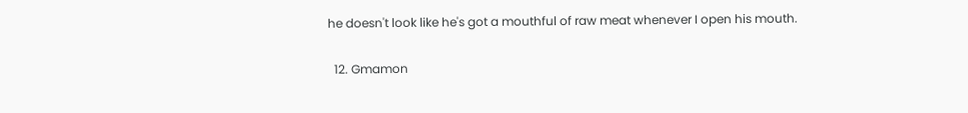he doesn't look like he's got a mouthful of raw meat whenever I open his mouth.

  12. Gmamon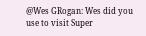@Wes GRogan: Wes did you use to visit Super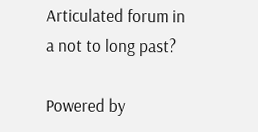Articulated forum in a not to long past?

Powered by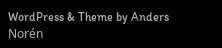WordPress & Theme by Anders Norén